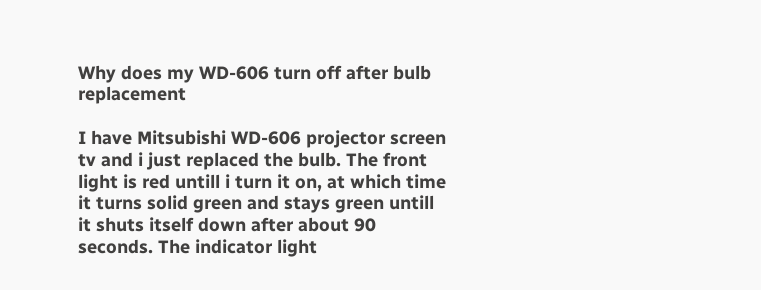Why does my WD-606 turn off after bulb replacement

I have Mitsubishi WD-606 projector screen tv and i just replaced the bulb. The front light is red untill i turn it on, at which time it turns solid green and stays green untill it shuts itself down after about 90 seconds. The indicator light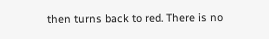then turns back to red. There is no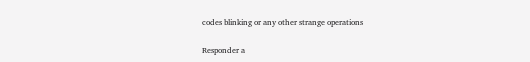codes blinking or any other strange operations

Responder a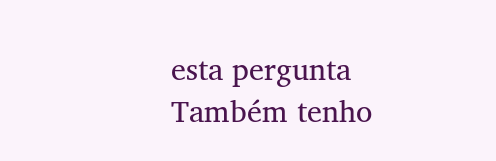esta pergunta Também tenho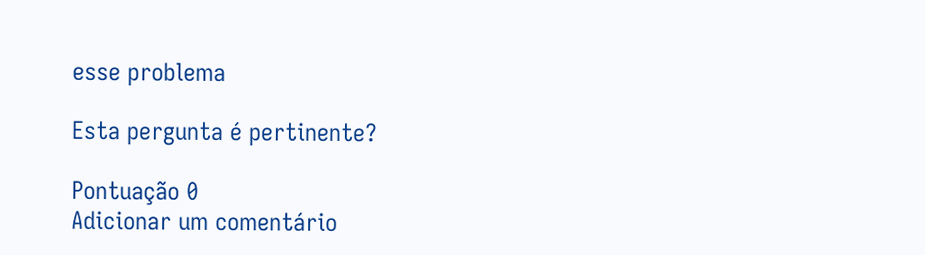esse problema

Esta pergunta é pertinente?

Pontuação 0
Adicionar um comentário